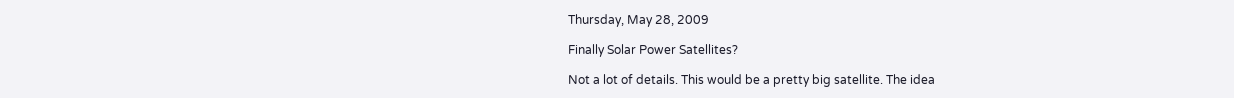Thursday, May 28, 2009

Finally Solar Power Satellites?

Not a lot of details. This would be a pretty big satellite. The idea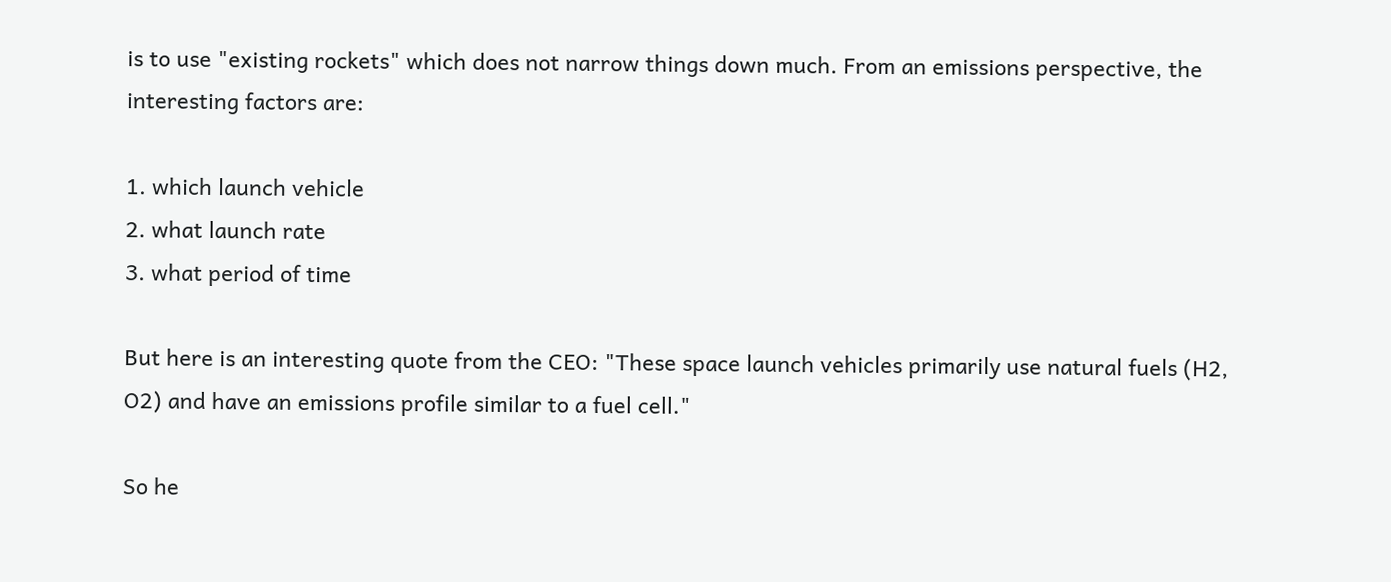is to use "existing rockets" which does not narrow things down much. From an emissions perspective, the interesting factors are:

1. which launch vehicle
2. what launch rate
3. what period of time

But here is an interesting quote from the CEO: "These space launch vehicles primarily use natural fuels (H2, O2) and have an emissions profile similar to a fuel cell."

So he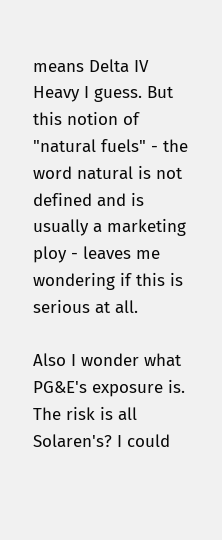means Delta IV Heavy I guess. But this notion of "natural fuels" - the word natural is not defined and is usually a marketing ploy - leaves me wondering if this is serious at all.

Also I wonder what PG&E's exposure is. The risk is all Solaren's? I could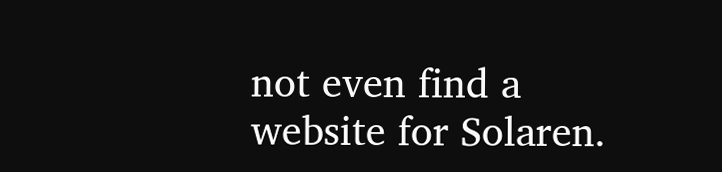not even find a website for Solaren.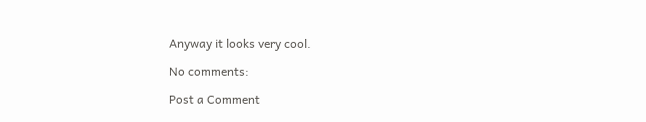Anyway it looks very cool.

No comments:

Post a Comment